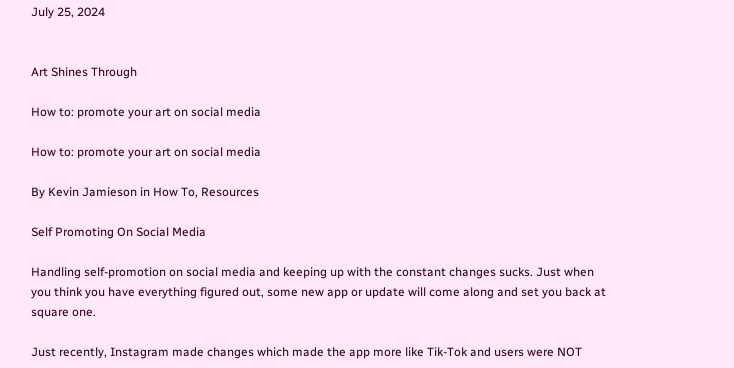July 25, 2024


Art Shines Through

How to: promote your art on social media

How to: promote your art on social media

By Kevin Jamieson in How To, Resources

Self Promoting On Social Media

Handling self-promotion on social media and keeping up with the constant changes sucks. Just when you think you have everything figured out, some new app or update will come along and set you back at square one.

Just recently, Instagram made changes which made the app more like Tik-Tok and users were NOT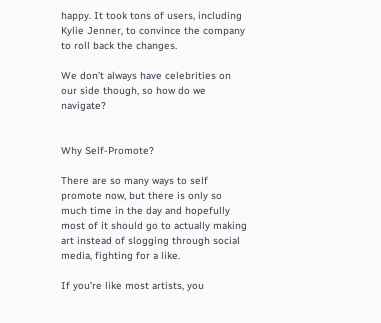happy. It took tons of users, including Kylie Jenner, to convince the company to roll back the changes.

We don’t always have celebrities on our side though, so how do we navigate?


Why Self-Promote?

There are so many ways to self promote now, but there is only so much time in the day and hopefully most of it should go to actually making art instead of slogging through social media, fighting for a like.

If you’re like most artists, you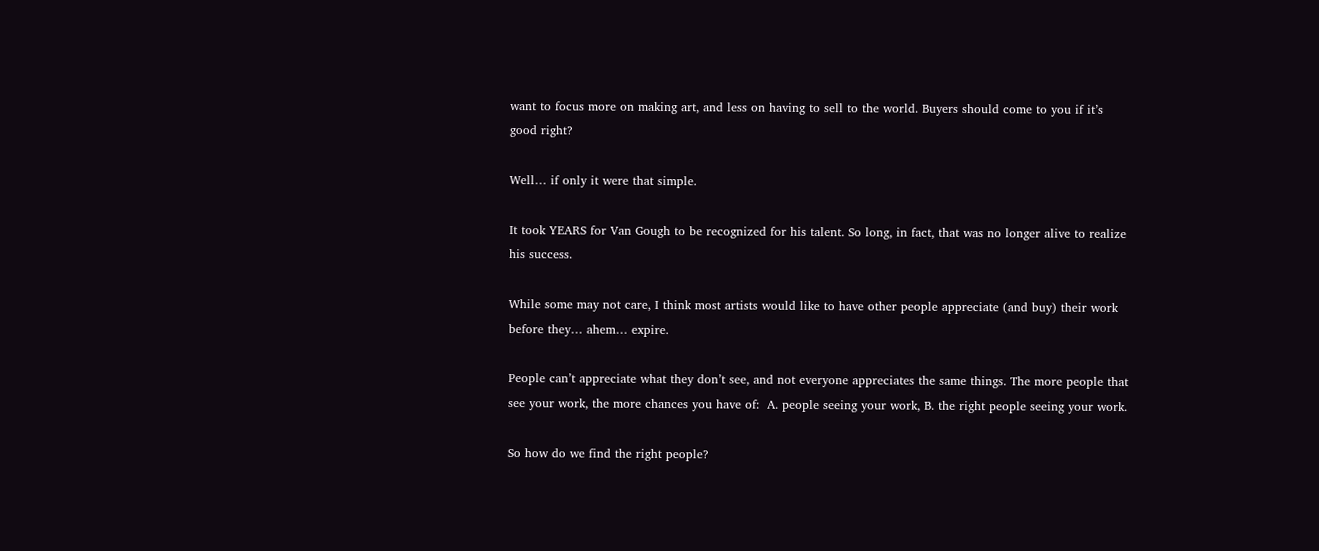want to focus more on making art, and less on having to sell to the world. Buyers should come to you if it’s good right?

Well… if only it were that simple.

It took YEARS for Van Gough to be recognized for his talent. So long, in fact, that was no longer alive to realize his success.

While some may not care, I think most artists would like to have other people appreciate (and buy) their work before they… ahem… expire.

People can’t appreciate what they don’t see, and not everyone appreciates the same things. The more people that see your work, the more chances you have of:  A. people seeing your work, B. the right people seeing your work.

So how do we find the right people?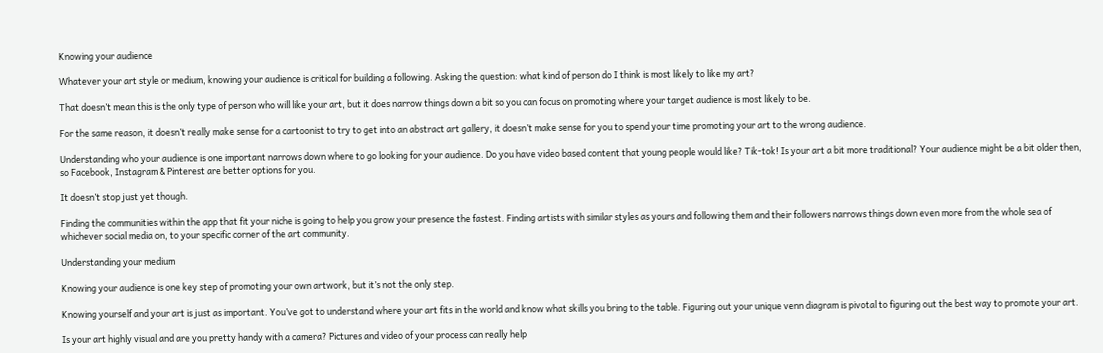Knowing your audience

Whatever your art style or medium, knowing your audience is critical for building a following. Asking the question: what kind of person do I think is most likely to like my art?

That doesn’t mean this is the only type of person who will like your art, but it does narrow things down a bit so you can focus on promoting where your target audience is most likely to be.

For the same reason, it doesn’t really make sense for a cartoonist to try to get into an abstract art gallery, it doesn’t make sense for you to spend your time promoting your art to the wrong audience.

Understanding who your audience is one important narrows down where to go looking for your audience. Do you have video based content that young people would like? Tik-tok! Is your art a bit more traditional? Your audience might be a bit older then, so Facebook, Instagram & Pinterest are better options for you.

It doesn’t stop just yet though.

Finding the communities within the app that fit your niche is going to help you grow your presence the fastest. Finding artists with similar styles as yours and following them and their followers narrows things down even more from the whole sea of whichever social media on, to your specific corner of the art community.

Understanding your medium

Knowing your audience is one key step of promoting your own artwork, but it’s not the only step.

Knowing yourself and your art is just as important. You’ve got to understand where your art fits in the world and know what skills you bring to the table. Figuring out your unique venn diagram is pivotal to figuring out the best way to promote your art.

Is your art highly visual and are you pretty handy with a camera? Pictures and video of your process can really help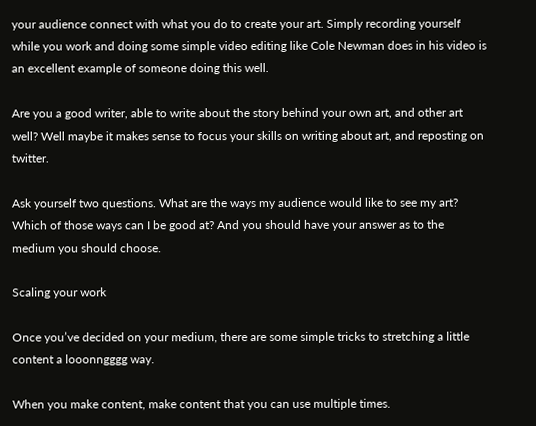your audience connect with what you do to create your art. Simply recording yourself while you work and doing some simple video editing like Cole Newman does in his video is an excellent example of someone doing this well.

Are you a good writer, able to write about the story behind your own art, and other art well? Well maybe it makes sense to focus your skills on writing about art, and reposting on twitter.

Ask yourself two questions. What are the ways my audience would like to see my art? Which of those ways can I be good at? And you should have your answer as to the medium you should choose.

Scaling your work

Once you’ve decided on your medium, there are some simple tricks to stretching a little content a looonngggg way.

When you make content, make content that you can use multiple times.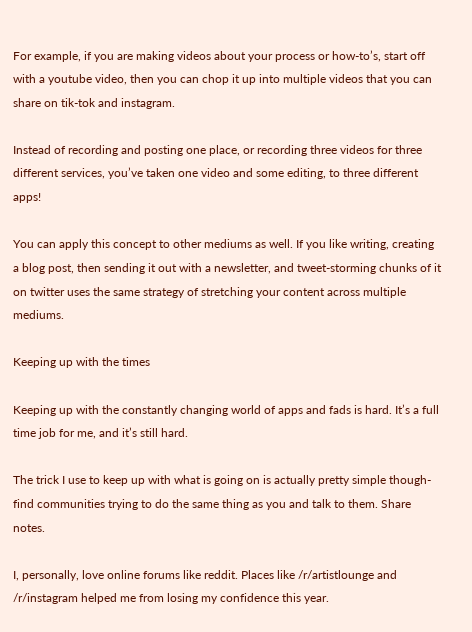For example, if you are making videos about your process or how-to’s, start off with a youtube video, then you can chop it up into multiple videos that you can share on tik-tok and instagram.

Instead of recording and posting one place, or recording three videos for three different services, you’ve taken one video and some editing, to three different apps!

You can apply this concept to other mediums as well. If you like writing, creating a blog post, then sending it out with a newsletter, and tweet-storming chunks of it on twitter uses the same strategy of stretching your content across multiple mediums.

Keeping up with the times

Keeping up with the constantly changing world of apps and fads is hard. It’s a full time job for me, and it’s still hard.

The trick I use to keep up with what is going on is actually pretty simple though- find communities trying to do the same thing as you and talk to them. Share notes.

I, personally, love online forums like reddit. Places like /r/artistlounge and /r/instagram helped me from losing my confidence this year.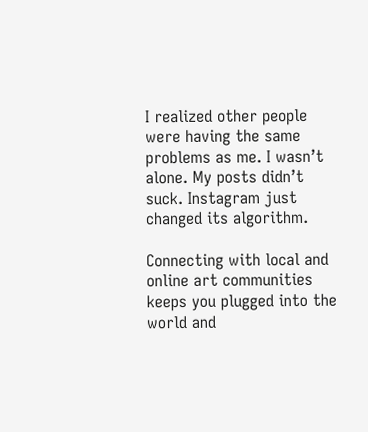I realized other people were having the same problems as me. I wasn’t alone. My posts didn’t suck. Instagram just changed its algorithm.

Connecting with local and online art communities keeps you plugged into the world and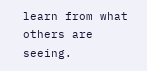learn from what others are seeing.